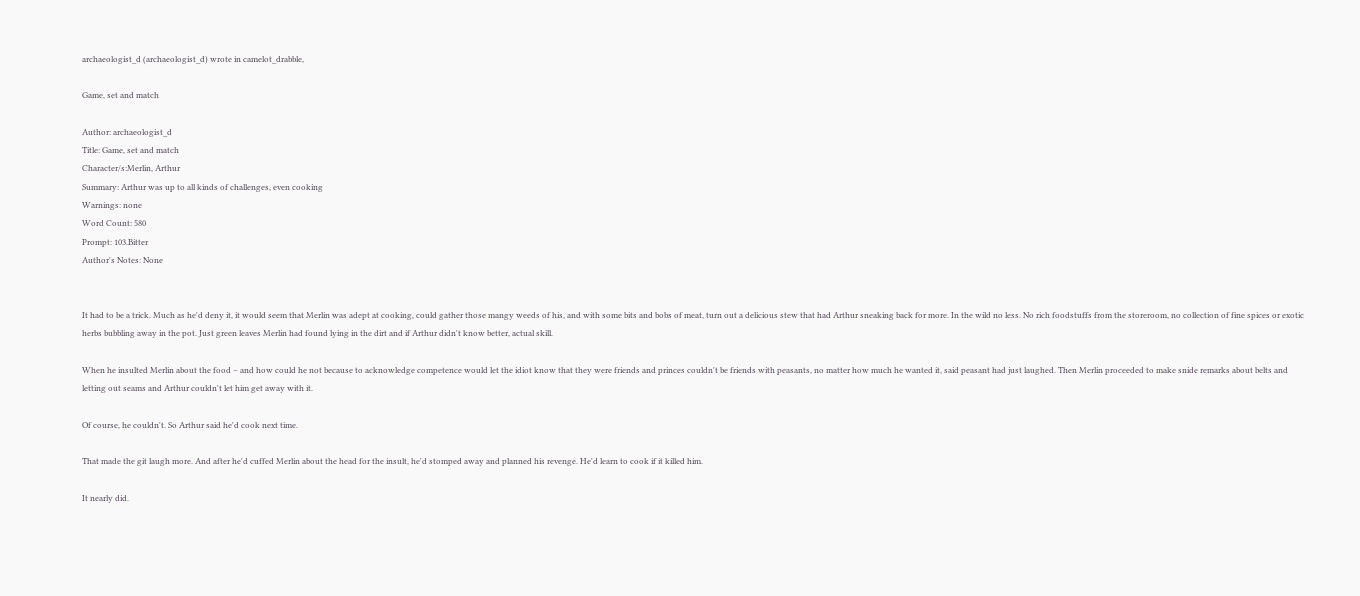archaeologist_d (archaeologist_d) wrote in camelot_drabble,

Game, set and match

Author: archaeologist_d
Title: Game, set and match
Character/s:Merlin, Arthur
Summary: Arthur was up to all kinds of challenges, even cooking
Warnings: none
Word Count: 580
Prompt: 103.Bitter
Author's Notes: None


It had to be a trick. Much as he'd deny it, it would seem that Merlin was adept at cooking, could gather those mangy weeds of his, and with some bits and bobs of meat, turn out a delicious stew that had Arthur sneaking back for more. In the wild no less. No rich foodstuffs from the storeroom, no collection of fine spices or exotic herbs bubbling away in the pot. Just green leaves Merlin had found lying in the dirt and if Arthur didn't know better, actual skill.

When he insulted Merlin about the food – and how could he not because to acknowledge competence would let the idiot know that they were friends and princes couldn't be friends with peasants, no matter how much he wanted it, said peasant had just laughed. Then Merlin proceeded to make snide remarks about belts and letting out seams and Arthur couldn't let him get away with it.

Of course, he couldn't. So Arthur said he'd cook next time.

That made the git laugh more. And after he'd cuffed Merlin about the head for the insult, he'd stomped away and planned his revenge. He'd learn to cook if it killed him.

It nearly did.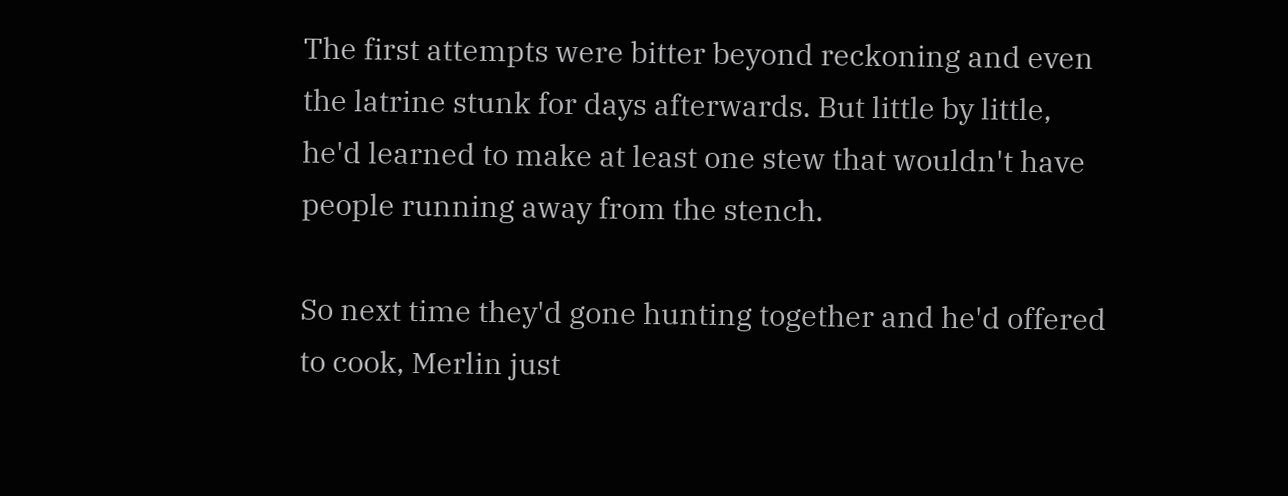The first attempts were bitter beyond reckoning and even the latrine stunk for days afterwards. But little by little, he'd learned to make at least one stew that wouldn't have people running away from the stench.

So next time they'd gone hunting together and he'd offered to cook, Merlin just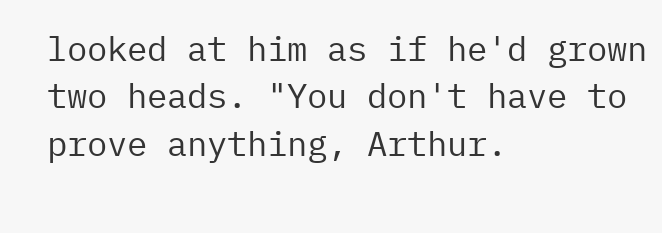looked at him as if he'd grown two heads. "You don't have to prove anything, Arthur.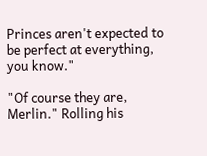Princes aren't expected to be perfect at everything, you know."

"Of course they are, Merlin." Rolling his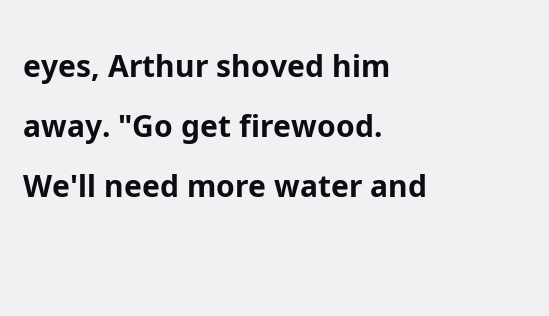eyes, Arthur shoved him away. "Go get firewood. We'll need more water and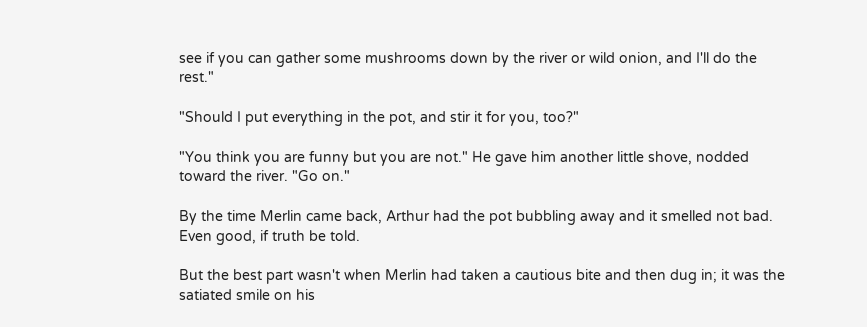see if you can gather some mushrooms down by the river or wild onion, and I'll do the rest."

"Should I put everything in the pot, and stir it for you, too?"

"You think you are funny but you are not." He gave him another little shove, nodded toward the river. "Go on."

By the time Merlin came back, Arthur had the pot bubbling away and it smelled not bad. Even good, if truth be told.

But the best part wasn't when Merlin had taken a cautious bite and then dug in; it was the satiated smile on his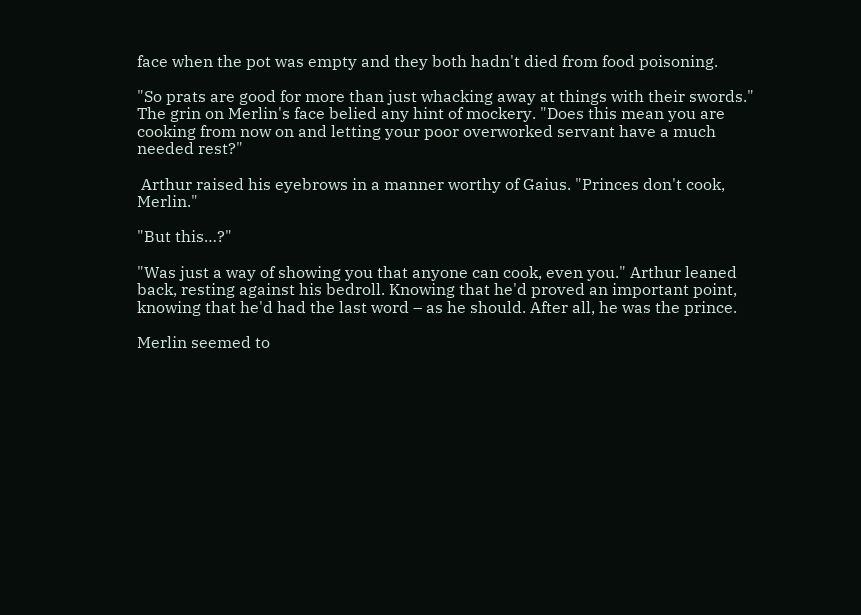face when the pot was empty and they both hadn't died from food poisoning.

"So prats are good for more than just whacking away at things with their swords." The grin on Merlin's face belied any hint of mockery. "Does this mean you are cooking from now on and letting your poor overworked servant have a much needed rest?"

 Arthur raised his eyebrows in a manner worthy of Gaius. "Princes don't cook, Merlin."

"But this…?"

"Was just a way of showing you that anyone can cook, even you." Arthur leaned back, resting against his bedroll. Knowing that he'd proved an important point, knowing that he'd had the last word – as he should. After all, he was the prince.

Merlin seemed to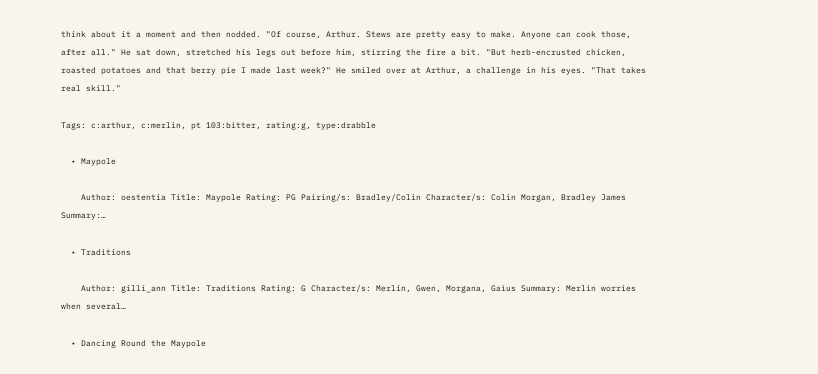think about it a moment and then nodded. "Of course, Arthur. Stews are pretty easy to make. Anyone can cook those, after all." He sat down, stretched his legs out before him, stirring the fire a bit. "But herb-encrusted chicken, roasted potatoes and that berry pie I made last week?" He smiled over at Arthur, a challenge in his eyes. "That takes real skill."

Tags: c:arthur, c:merlin, pt 103:bitter, rating:g, type:drabble

  • Maypole

    Author: oestentia Title: Maypole Rating: PG Pairing/s: Bradley/Colin Character/s: Colin Morgan, Bradley James Summary:…

  • Traditions

    Author: gilli_ann Title: Traditions Rating: G Character/s: Merlin, Gwen, Morgana, Gaius Summary: Merlin worries when several…

  • Dancing Round the Maypole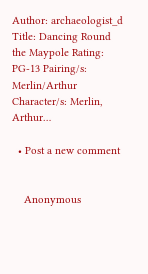Author: archaeologist_d Title: Dancing Round the Maypole Rating: PG-13 Pairing/s: Merlin/Arthur Character/s: Merlin, Arthur…

  • Post a new comment


    Anonymous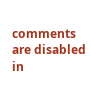comments are disabled in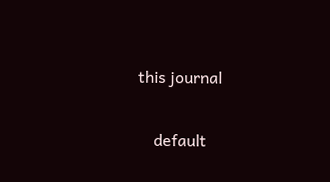this journal

    default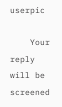userpic

    Your reply will be screened